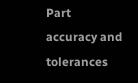Part accuracy and tolerances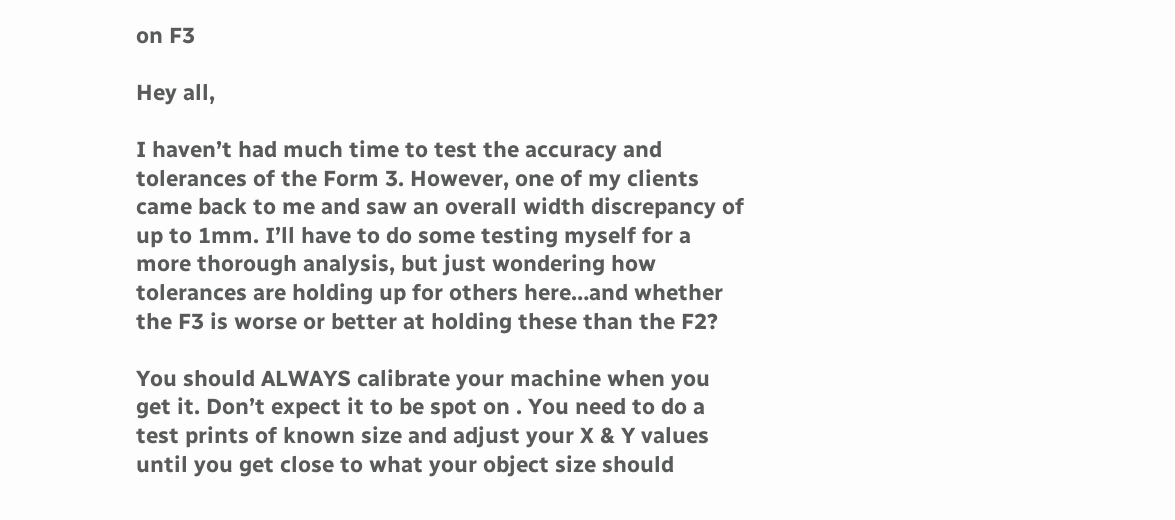on F3

Hey all,

I haven’t had much time to test the accuracy and tolerances of the Form 3. However, one of my clients came back to me and saw an overall width discrepancy of up to 1mm. I’ll have to do some testing myself for a more thorough analysis, but just wondering how tolerances are holding up for others here…and whether the F3 is worse or better at holding these than the F2?

You should ALWAYS calibrate your machine when you get it. Don’t expect it to be spot on . You need to do a test prints of known size and adjust your X & Y values until you get close to what your object size should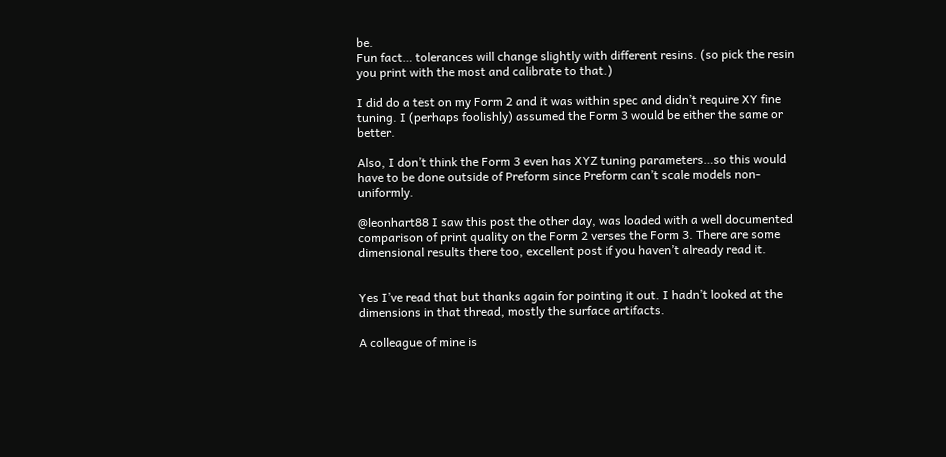be.
Fun fact… tolerances will change slightly with different resins. (so pick the resin you print with the most and calibrate to that.)

I did do a test on my Form 2 and it was within spec and didn’t require XY fine tuning. I (perhaps foolishly) assumed the Form 3 would be either the same or better.

Also, I don’t think the Form 3 even has XYZ tuning parameters…so this would have to be done outside of Preform since Preform can’t scale models non-uniformly.

@leonhart88 I saw this post the other day, was loaded with a well documented comparison of print quality on the Form 2 verses the Form 3. There are some dimensional results there too, excellent post if you haven’t already read it.


Yes I’ve read that but thanks again for pointing it out. I hadn’t looked at the dimensions in that thread, mostly the surface artifacts.

A colleague of mine is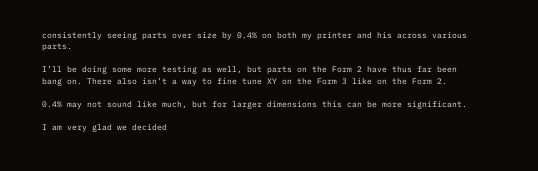consistently seeing parts over size by 0.4% on both my printer and his across various parts.

I’ll be doing some more testing as well, but parts on the Form 2 have thus far been bang on. There also isn’t a way to fine tune XY on the Form 3 like on the Form 2.

0.4% may not sound like much, but for larger dimensions this can be more significant.

I am very glad we decided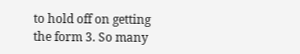to hold off on getting the form 3. So many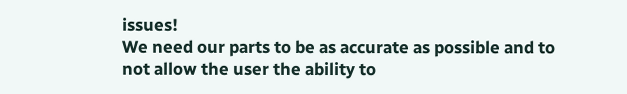issues!
We need our parts to be as accurate as possible and to not allow the user the ability to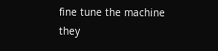fine tune the machine they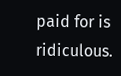paid for is ridiculous.